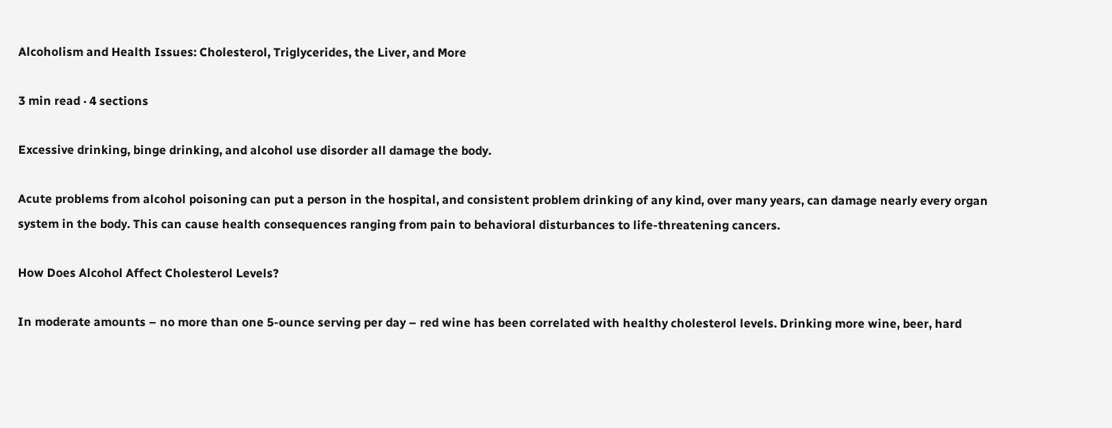Alcoholism and Health Issues: Cholesterol, Triglycerides, the Liver, and More

3 min read · 4 sections

Excessive drinking, binge drinking, and alcohol use disorder all damage the body.

Acute problems from alcohol poisoning can put a person in the hospital, and consistent problem drinking of any kind, over many years, can damage nearly every organ system in the body. This can cause health consequences ranging from pain to behavioral disturbances to life-threatening cancers.

How Does Alcohol Affect Cholesterol Levels?

In moderate amounts – no more than one 5-ounce serving per day – red wine has been correlated with healthy cholesterol levels. Drinking more wine, beer, hard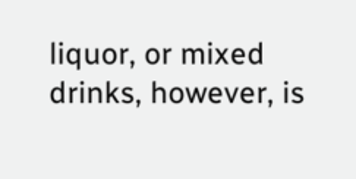liquor, or mixed drinks, however, is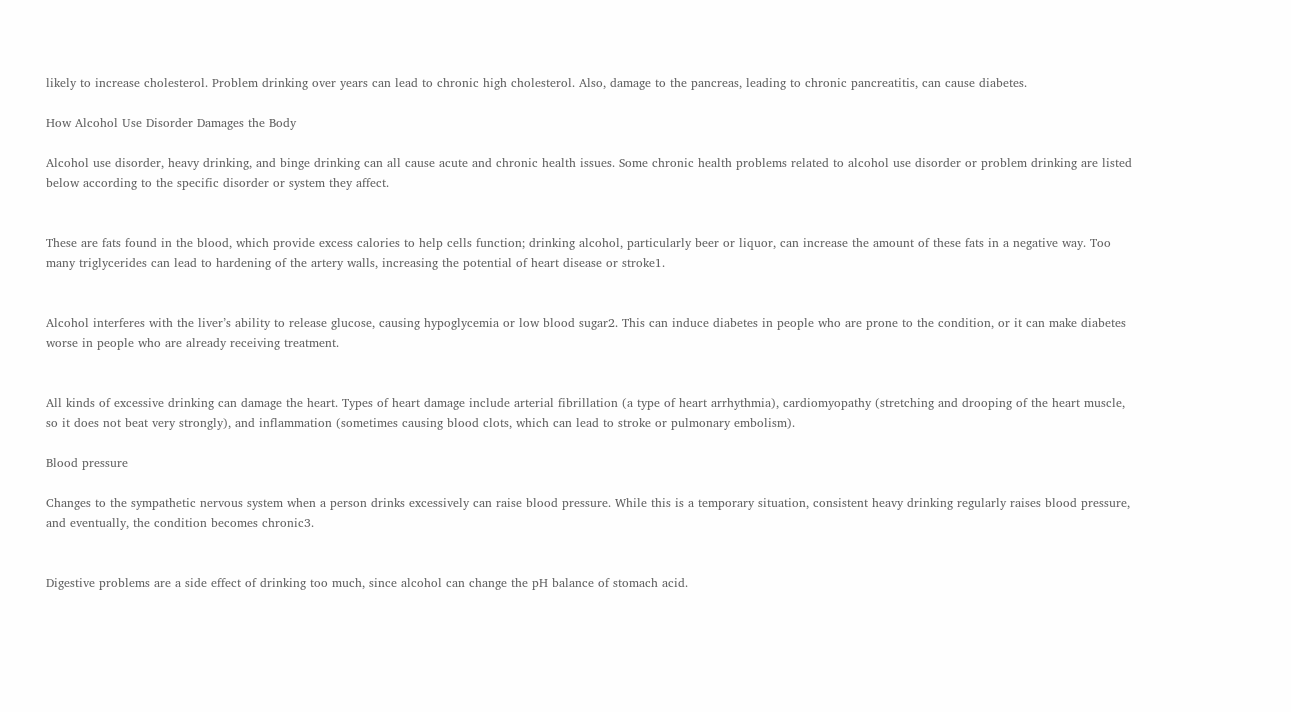likely to increase cholesterol. Problem drinking over years can lead to chronic high cholesterol. Also, damage to the pancreas, leading to chronic pancreatitis, can cause diabetes.

How Alcohol Use Disorder Damages the Body

Alcohol use disorder, heavy drinking, and binge drinking can all cause acute and chronic health issues. Some chronic health problems related to alcohol use disorder or problem drinking are listed below according to the specific disorder or system they affect.


These are fats found in the blood, which provide excess calories to help cells function; drinking alcohol, particularly beer or liquor, can increase the amount of these fats in a negative way. Too many triglycerides can lead to hardening of the artery walls, increasing the potential of heart disease or stroke1.


Alcohol interferes with the liver’s ability to release glucose, causing hypoglycemia or low blood sugar2. This can induce diabetes in people who are prone to the condition, or it can make diabetes worse in people who are already receiving treatment.


All kinds of excessive drinking can damage the heart. Types of heart damage include arterial fibrillation (a type of heart arrhythmia), cardiomyopathy (stretching and drooping of the heart muscle, so it does not beat very strongly), and inflammation (sometimes causing blood clots, which can lead to stroke or pulmonary embolism).

Blood pressure

Changes to the sympathetic nervous system when a person drinks excessively can raise blood pressure. While this is a temporary situation, consistent heavy drinking regularly raises blood pressure, and eventually, the condition becomes chronic3.


Digestive problems are a side effect of drinking too much, since alcohol can change the pH balance of stomach acid.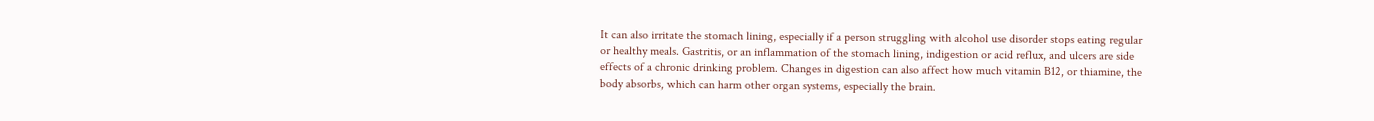It can also irritate the stomach lining, especially if a person struggling with alcohol use disorder stops eating regular or healthy meals. Gastritis, or an inflammation of the stomach lining, indigestion or acid reflux, and ulcers are side effects of a chronic drinking problem. Changes in digestion can also affect how much vitamin B12, or thiamine, the body absorbs, which can harm other organ systems, especially the brain.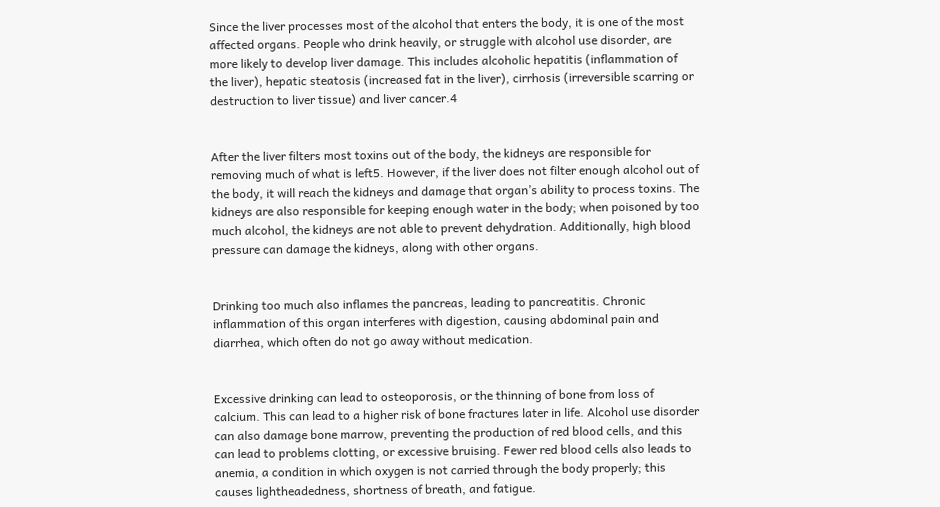Since the liver processes most of the alcohol that enters the body, it is one of the most affected organs. People who drink heavily, or struggle with alcohol use disorder, are more likely to develop liver damage. This includes alcoholic hepatitis (inflammation of the liver), hepatic steatosis (increased fat in the liver), cirrhosis (irreversible scarring or destruction to liver tissue) and liver cancer.4


After the liver filters most toxins out of the body, the kidneys are responsible for removing much of what is left5. However, if the liver does not filter enough alcohol out of the body, it will reach the kidneys and damage that organ’s ability to process toxins. The kidneys are also responsible for keeping enough water in the body; when poisoned by too much alcohol, the kidneys are not able to prevent dehydration. Additionally, high blood pressure can damage the kidneys, along with other organs.


Drinking too much also inflames the pancreas, leading to pancreatitis. Chronic inflammation of this organ interferes with digestion, causing abdominal pain and diarrhea, which often do not go away without medication.


Excessive drinking can lead to osteoporosis, or the thinning of bone from loss of calcium. This can lead to a higher risk of bone fractures later in life. Alcohol use disorder can also damage bone marrow, preventing the production of red blood cells, and this can lead to problems clotting, or excessive bruising. Fewer red blood cells also leads to anemia, a condition in which oxygen is not carried through the body properly; this causes lightheadedness, shortness of breath, and fatigue.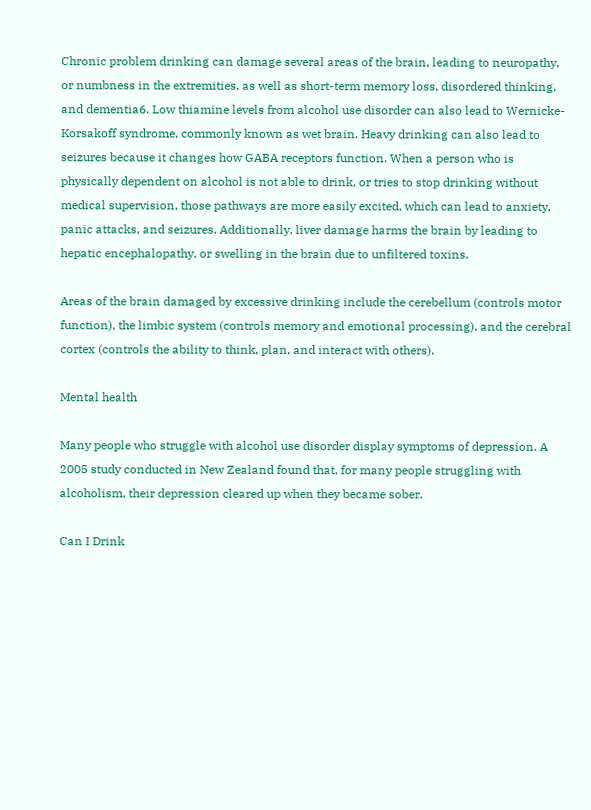Chronic problem drinking can damage several areas of the brain, leading to neuropathy, or numbness in the extremities, as well as short-term memory loss, disordered thinking, and dementia6. Low thiamine levels from alcohol use disorder can also lead to Wernicke-Korsakoff syndrome, commonly known as wet brain. Heavy drinking can also lead to seizures because it changes how GABA receptors function. When a person who is physically dependent on alcohol is not able to drink, or tries to stop drinking without medical supervision, those pathways are more easily excited, which can lead to anxiety, panic attacks, and seizures. Additionally, liver damage harms the brain by leading to hepatic encephalopathy, or swelling in the brain due to unfiltered toxins.

Areas of the brain damaged by excessive drinking include the cerebellum (controls motor function), the limbic system (controls memory and emotional processing), and the cerebral cortex (controls the ability to think, plan, and interact with others).

Mental health

Many people who struggle with alcohol use disorder display symptoms of depression. A 2005 study conducted in New Zealand found that, for many people struggling with alcoholism, their depression cleared up when they became sober.

Can I Drink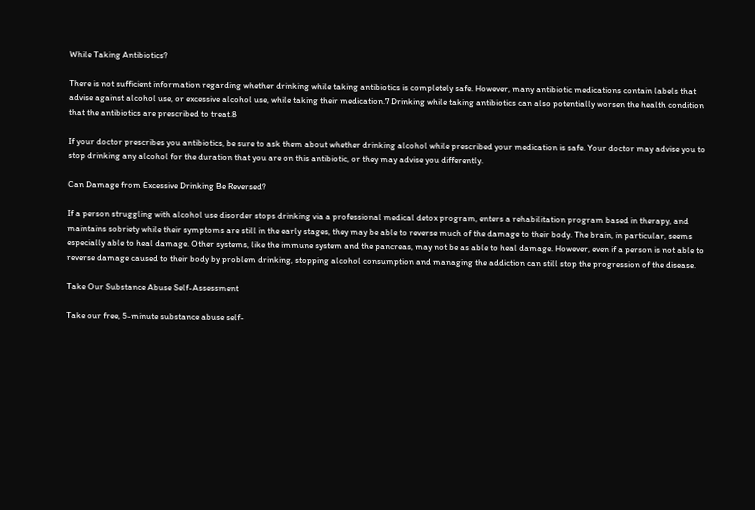While Taking Antibiotics?

There is not sufficient information regarding whether drinking while taking antibiotics is completely safe. However, many antibiotic medications contain labels that advise against alcohol use, or excessive alcohol use, while taking their medication.7 Drinking while taking antibiotics can also potentially worsen the health condition that the antibiotics are prescribed to treat.8

If your doctor prescribes you antibiotics, be sure to ask them about whether drinking alcohol while prescribed your medication is safe. Your doctor may advise you to stop drinking any alcohol for the duration that you are on this antibiotic, or they may advise you differently.

Can Damage from Excessive Drinking Be Reversed?

If a person struggling with alcohol use disorder stops drinking via a professional medical detox program, enters a rehabilitation program based in therapy, and maintains sobriety while their symptoms are still in the early stages, they may be able to reverse much of the damage to their body. The brain, in particular, seems especially able to heal damage. Other systems, like the immune system and the pancreas, may not be as able to heal damage. However, even if a person is not able to reverse damage caused to their body by problem drinking, stopping alcohol consumption and managing the addiction can still stop the progression of the disease.

Take Our Substance Abuse Self-Assessment

Take our free, 5-minute substance abuse self-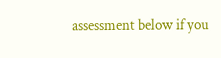assessment below if you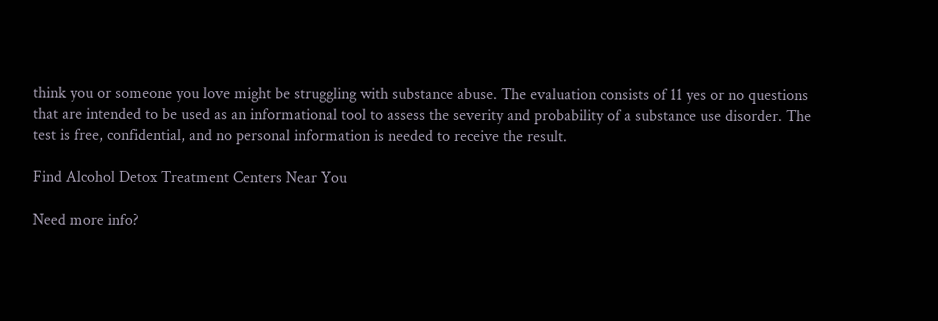think you or someone you love might be struggling with substance abuse. The evaluation consists of 11 yes or no questions that are intended to be used as an informational tool to assess the severity and probability of a substance use disorder. The test is free, confidential, and no personal information is needed to receive the result.

Find Alcohol Detox Treatment Centers Near You

Need more info?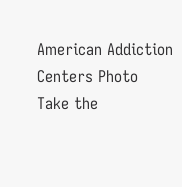American Addiction Centers Photo
Take the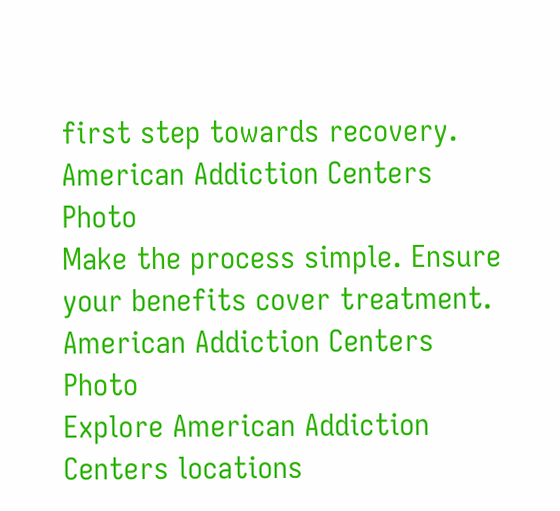first step towards recovery.
American Addiction Centers Photo
Make the process simple. Ensure your benefits cover treatment.
American Addiction Centers Photo
Explore American Addiction Centers locations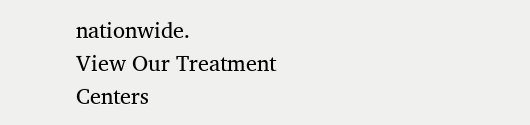nationwide.
View Our Treatment Centers